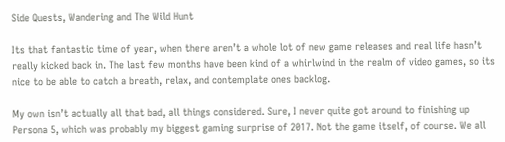Side Quests, Wandering and The Wild Hunt

Its that fantastic time of year, when there aren’t a whole lot of new game releases and real life hasn’t really kicked back in. The last few months have been kind of a whirlwind in the realm of video games, so its nice to be able to catch a breath, relax, and contemplate ones backlog.

My own isn’t actually all that bad, all things considered. Sure, I never quite got around to finishing up Persona 5, which was probably my biggest gaming surprise of 2017. Not the game itself, of course. We all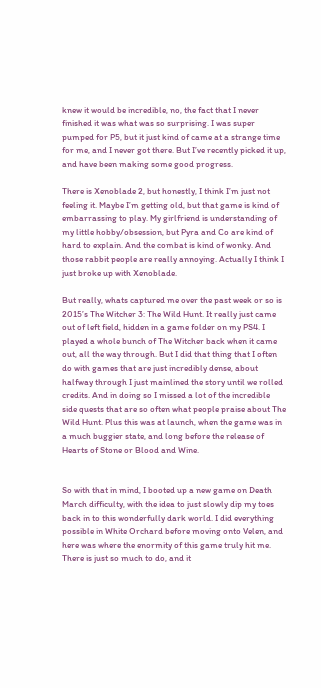knew it would be incredible, no, the fact that I never finished it was what was so surprising. I was super pumped for P5, but it just kind of came at a strange time for me, and I never got there. But I’ve recently picked it up, and have been making some good progress.

There is Xenoblade 2, but honestly, I think I’m just not feeling it. Maybe I’m getting old, but that game is kind of embarrassing to play. My girlfriend is understanding of my little hobby/obsession, but Pyra and Co are kind of hard to explain. And the combat is kind of wonky. And those rabbit people are really annoying. Actually I think I just broke up with Xenoblade.

But really, whats captured me over the past week or so is 2015’s The Witcher 3: The Wild Hunt. It really just came out of left field, hidden in a game folder on my PS4. I played a whole bunch of The Witcher back when it came out, all the way through. But I did that thing that I often do with games that are just incredibly dense, about halfway through I just mainlined the story until we rolled credits. And in doing so I missed a lot of the incredible side quests that are so often what people praise about The Wild Hunt. Plus this was at launch, when the game was in a much buggier state, and long before the release of Hearts of Stone or Blood and Wine.


So with that in mind, I booted up a new game on Death March difficulty, with the idea to just slowly dip my toes back in to this wonderfully dark world. I did everything possible in White Orchard before moving onto Velen, and here was where the enormity of this game truly hit me. There is just so much to do, and it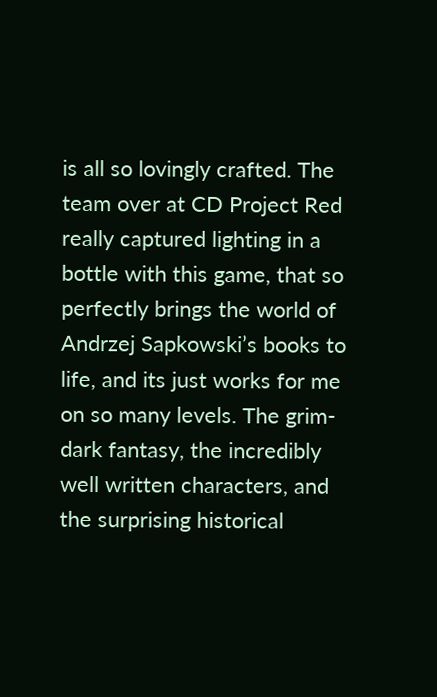is all so lovingly crafted. The team over at CD Project Red really captured lighting in a bottle with this game, that so perfectly brings the world of Andrzej Sapkowski’s books to life, and its just works for me on so many levels. The grim-dark fantasy, the incredibly well written characters, and the surprising historical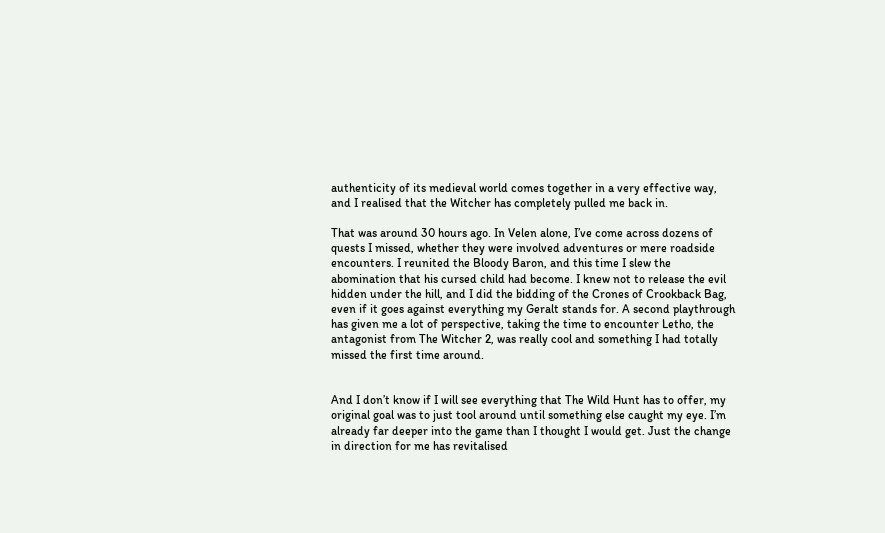authenticity of its medieval world comes together in a very effective way, and I realised that the Witcher has completely pulled me back in.

That was around 30 hours ago. In Velen alone, I’ve come across dozens of quests I missed, whether they were involved adventures or mere roadside encounters. I reunited the Bloody Baron, and this time I slew the abomination that his cursed child had become. I knew not to release the evil hidden under the hill, and I did the bidding of the Crones of Crookback Bag, even if it goes against everything my Geralt stands for. A second playthrough has given me a lot of perspective, taking the time to encounter Letho, the antagonist from The Witcher 2, was really cool and something I had totally missed the first time around.


And I don’t know if I will see everything that The Wild Hunt has to offer, my original goal was to just tool around until something else caught my eye. I’m already far deeper into the game than I thought I would get. Just the change in direction for me has revitalised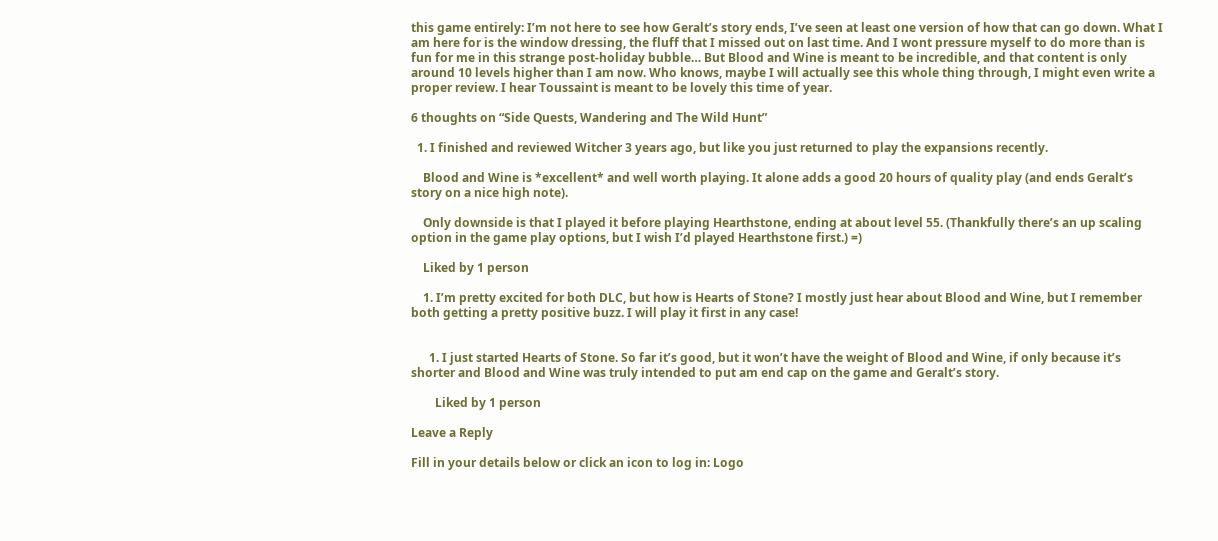this game entirely: I’m not here to see how Geralt’s story ends, I’ve seen at least one version of how that can go down. What I am here for is the window dressing, the fluff that I missed out on last time. And I wont pressure myself to do more than is fun for me in this strange post-holiday bubble… But Blood and Wine is meant to be incredible, and that content is only around 10 levels higher than I am now. Who knows, maybe I will actually see this whole thing through, I might even write a proper review. I hear Toussaint is meant to be lovely this time of year.

6 thoughts on “Side Quests, Wandering and The Wild Hunt”

  1. I finished and reviewed Witcher 3 years ago, but like you just returned to play the expansions recently.

    Blood and Wine is *excellent* and well worth playing. It alone adds a good 20 hours of quality play (and ends Geralt’s story on a nice high note).

    Only downside is that I played it before playing Hearthstone, ending at about level 55. (Thankfully there’s an up scaling option in the game play options, but I wish I’d played Hearthstone first.) =)

    Liked by 1 person

    1. I’m pretty excited for both DLC, but how is Hearts of Stone? I mostly just hear about Blood and Wine, but I remember both getting a pretty positive buzz. I will play it first in any case!


      1. I just started Hearts of Stone. So far it’s good, but it won’t have the weight of Blood and Wine, if only because it’s shorter and Blood and Wine was truly intended to put am end cap on the game and Geralt’s story.

        Liked by 1 person

Leave a Reply

Fill in your details below or click an icon to log in: Logo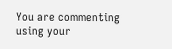You are commenting using your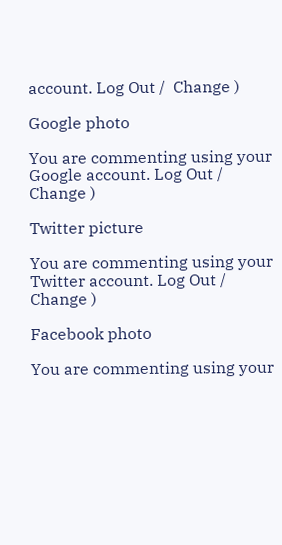account. Log Out /  Change )

Google photo

You are commenting using your Google account. Log Out /  Change )

Twitter picture

You are commenting using your Twitter account. Log Out /  Change )

Facebook photo

You are commenting using your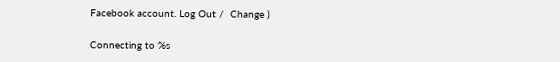Facebook account. Log Out /  Change )

Connecting to %s